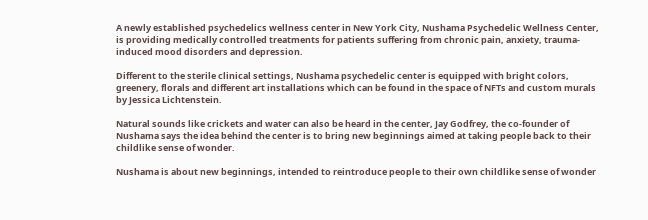A newly established psychedelics wellness center in New York City, Nushama Psychedelic Wellness Center, is providing medically controlled treatments for patients suffering from chronic pain, anxiety, trauma-induced mood disorders and depression.

Different to the sterile clinical settings, Nushama psychedelic center is equipped with bright colors, greenery, florals and different art installations which can be found in the space of NFTs and custom murals by Jessica Lichtenstein.

Natural sounds like crickets and water can also be heard in the center, Jay Godfrey, the co-founder of Nushama says the idea behind the center is to bring new beginnings aimed at taking people back to their childlike sense of wonder.

Nushama is about new beginnings, intended to reintroduce people to their own childlike sense of wonder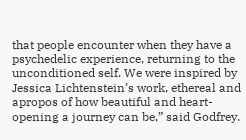that people encounter when they have a psychedelic experience, returning to the unconditioned self. We were inspired by Jessica Lichtenstein’s work, ethereal and apropos of how beautiful and heart-opening a journey can be,” said Godfrey.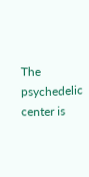The psychedelic center is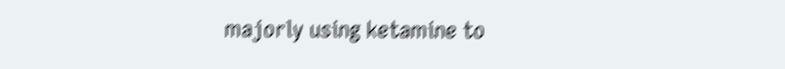majorly using ketamine to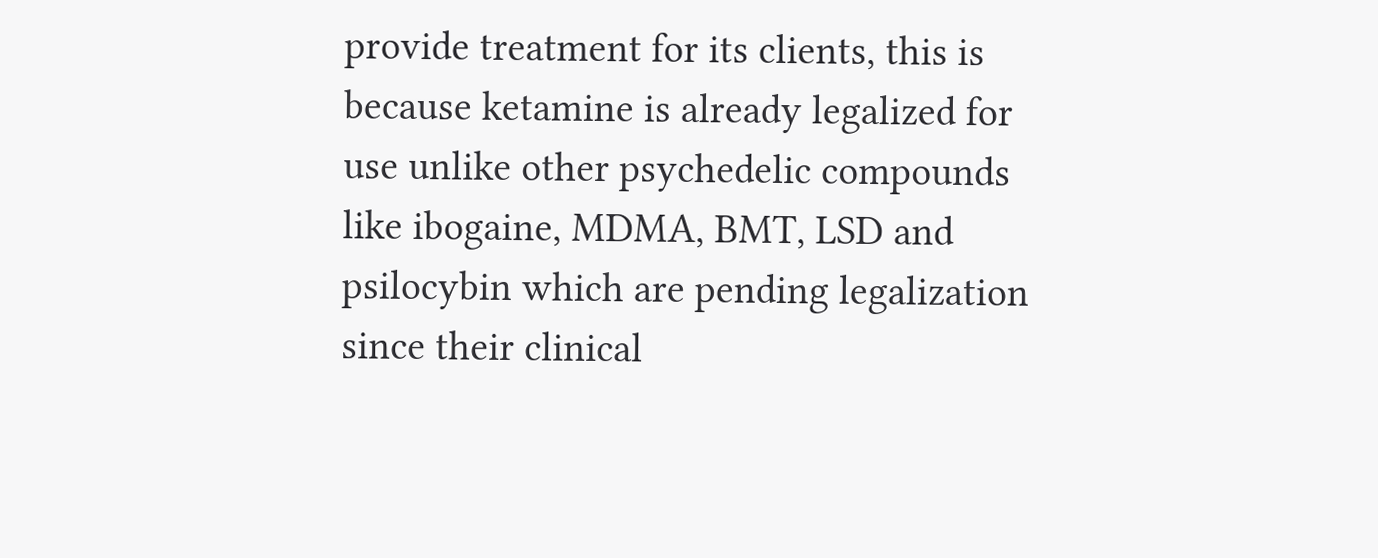provide treatment for its clients, this is because ketamine is already legalized for use unlike other psychedelic compounds like ibogaine, MDMA, BMT, LSD and psilocybin which are pending legalization since their clinical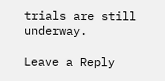trials are still underway.

Leave a Reply